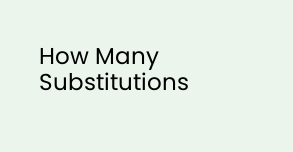How Many Substitutions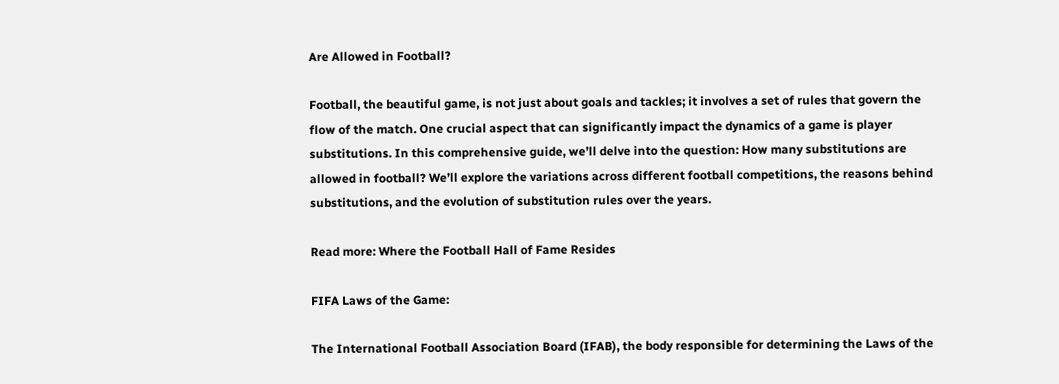Are Allowed in Football?

Football, the beautiful game, is not just about goals and tackles; it involves a set of rules that govern the flow of the match. One crucial aspect that can significantly impact the dynamics of a game is player substitutions. In this comprehensive guide, we’ll delve into the question: How many substitutions are allowed in football? We’ll explore the variations across different football competitions, the reasons behind substitutions, and the evolution of substitution rules over the years.

Read more: Where the Football Hall of Fame Resides

FIFA Laws of the Game:

The International Football Association Board (IFAB), the body responsible for determining the Laws of the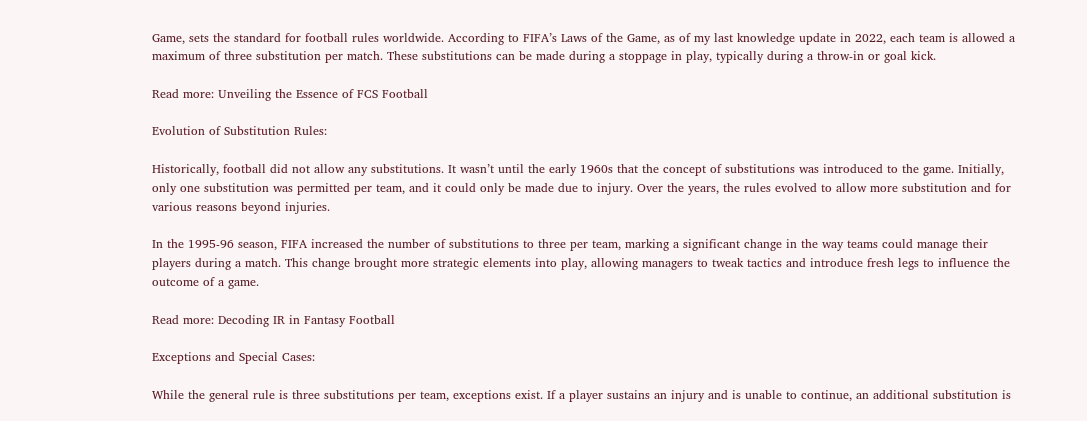Game, sets the standard for football rules worldwide. According to FIFA’s Laws of the Game, as of my last knowledge update in 2022, each team is allowed a maximum of three substitution per match. These substitutions can be made during a stoppage in play, typically during a throw-in or goal kick.

Read more: Unveiling the Essence of FCS Football

Evolution of Substitution Rules:

Historically, football did not allow any substitutions. It wasn’t until the early 1960s that the concept of substitutions was introduced to the game. Initially, only one substitution was permitted per team, and it could only be made due to injury. Over the years, the rules evolved to allow more substitution and for various reasons beyond injuries.

In the 1995-96 season, FIFA increased the number of substitutions to three per team, marking a significant change in the way teams could manage their players during a match. This change brought more strategic elements into play, allowing managers to tweak tactics and introduce fresh legs to influence the outcome of a game.

Read more: Decoding IR in Fantasy Football

Exceptions and Special Cases:

While the general rule is three substitutions per team, exceptions exist. If a player sustains an injury and is unable to continue, an additional substitution is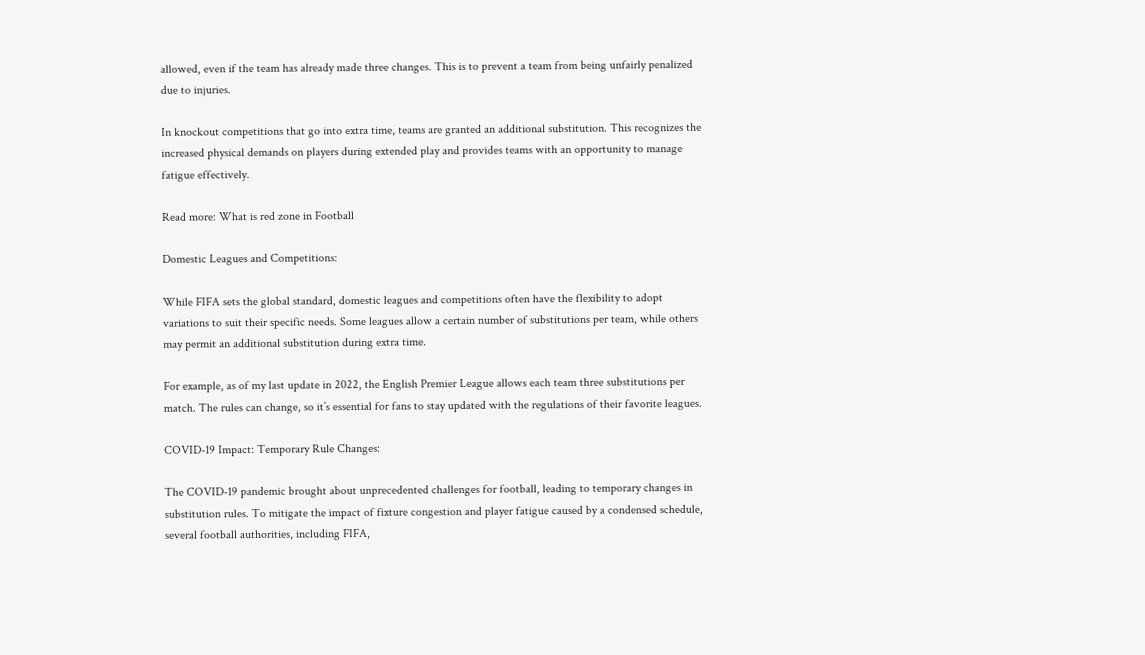allowed, even if the team has already made three changes. This is to prevent a team from being unfairly penalized due to injuries.

In knockout competitions that go into extra time, teams are granted an additional substitution. This recognizes the increased physical demands on players during extended play and provides teams with an opportunity to manage fatigue effectively.

Read more: What is red zone in Football

Domestic Leagues and Competitions:

While FIFA sets the global standard, domestic leagues and competitions often have the flexibility to adopt variations to suit their specific needs. Some leagues allow a certain number of substitutions per team, while others may permit an additional substitution during extra time.

For example, as of my last update in 2022, the English Premier League allows each team three substitutions per match. The rules can change, so it’s essential for fans to stay updated with the regulations of their favorite leagues.

COVID-19 Impact: Temporary Rule Changes:

The COVID-19 pandemic brought about unprecedented challenges for football, leading to temporary changes in substitution rules. To mitigate the impact of fixture congestion and player fatigue caused by a condensed schedule, several football authorities, including FIFA,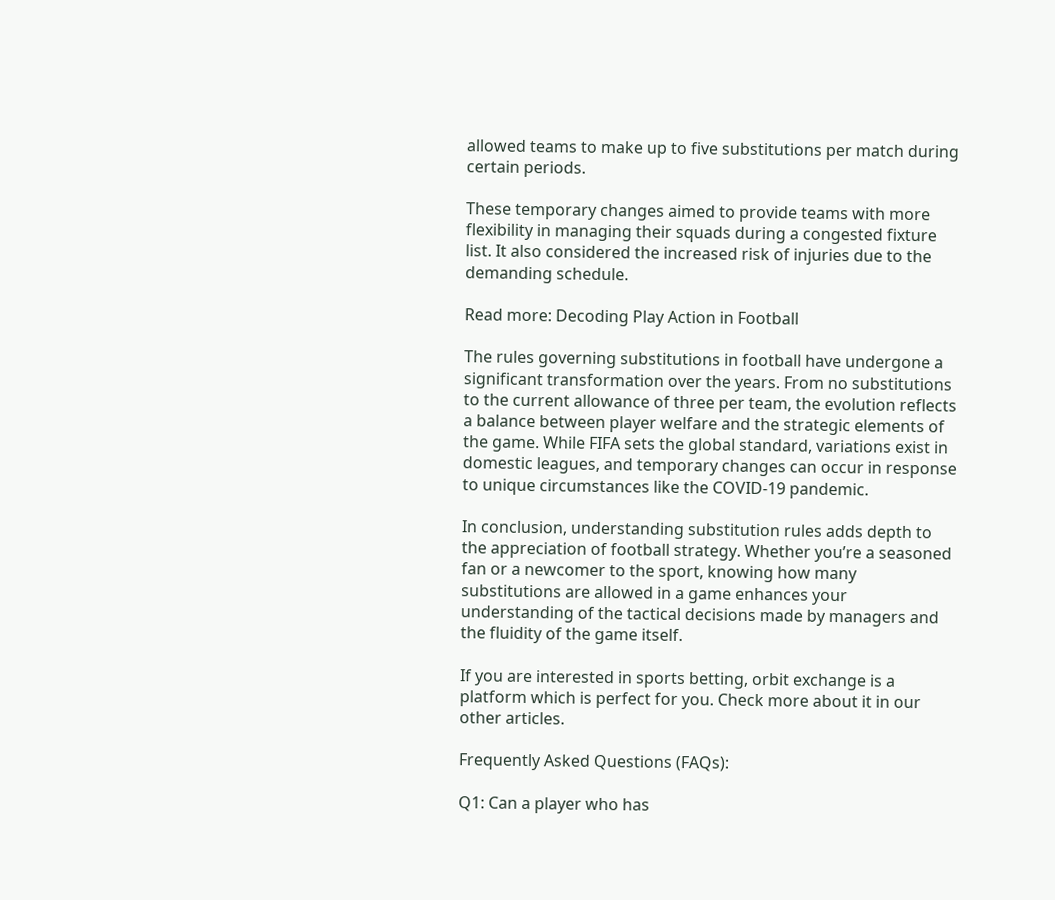allowed teams to make up to five substitutions per match during certain periods.

These temporary changes aimed to provide teams with more flexibility in managing their squads during a congested fixture list. It also considered the increased risk of injuries due to the demanding schedule.

Read more: Decoding Play Action in Football

The rules governing substitutions in football have undergone a significant transformation over the years. From no substitutions to the current allowance of three per team, the evolution reflects a balance between player welfare and the strategic elements of the game. While FIFA sets the global standard, variations exist in domestic leagues, and temporary changes can occur in response to unique circumstances like the COVID-19 pandemic.

In conclusion, understanding substitution rules adds depth to the appreciation of football strategy. Whether you’re a seasoned fan or a newcomer to the sport, knowing how many substitutions are allowed in a game enhances your understanding of the tactical decisions made by managers and the fluidity of the game itself.

If you are interested in sports betting, orbit exchange is a platform which is perfect for you. Check more about it in our other articles.

Frequently Asked Questions (FAQs):

Q1: Can a player who has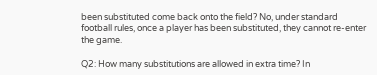been substituted come back onto the field? No, under standard football rules, once a player has been substituted, they cannot re-enter the game.

Q2: How many substitutions are allowed in extra time? In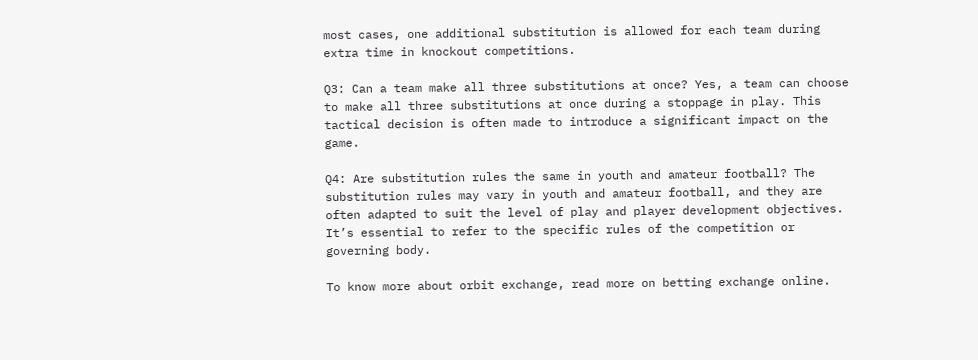most cases, one additional substitution is allowed for each team during extra time in knockout competitions.

Q3: Can a team make all three substitutions at once? Yes, a team can choose to make all three substitutions at once during a stoppage in play. This tactical decision is often made to introduce a significant impact on the game.

Q4: Are substitution rules the same in youth and amateur football? The substitution rules may vary in youth and amateur football, and they are often adapted to suit the level of play and player development objectives. It’s essential to refer to the specific rules of the competition or governing body.

To know more about orbit exchange, read more on betting exchange online.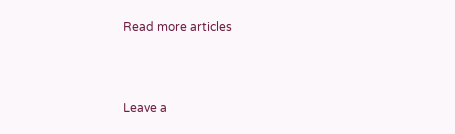Read more articles



Leave a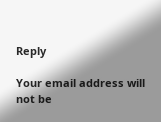Reply

Your email address will not be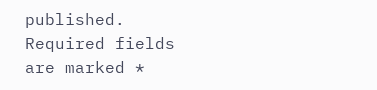published. Required fields are marked *